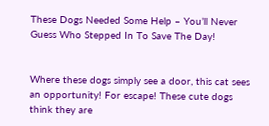These Dogs Needed Some Help – You’ll Never Guess Who Stepped In To Save The Day!


Where these dogs simply see a door, this cat sees an opportunity! For escape! These cute dogs think they are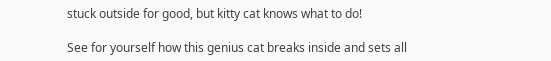stuck outside for good, but kitty cat knows what to do!

See for yourself how this genius cat breaks inside and sets all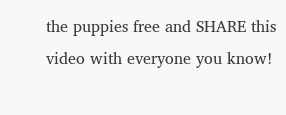the puppies free and SHARE this video with everyone you know!